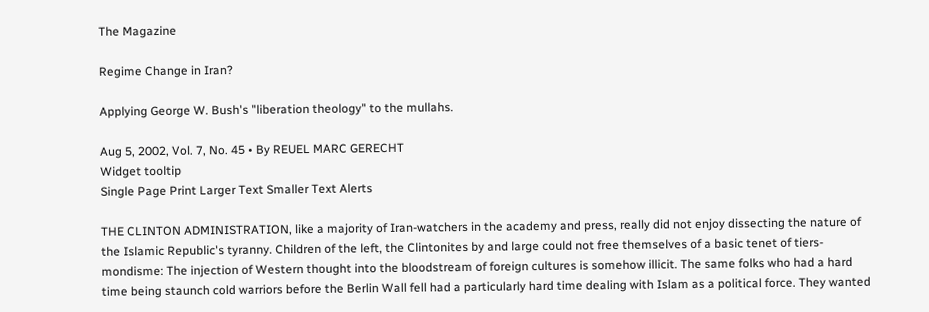The Magazine

Regime Change in Iran?

Applying George W. Bush's "liberation theology" to the mullahs.

Aug 5, 2002, Vol. 7, No. 45 • By REUEL MARC GERECHT
Widget tooltip
Single Page Print Larger Text Smaller Text Alerts

THE CLINTON ADMINISTRATION, like a majority of Iran-watchers in the academy and press, really did not enjoy dissecting the nature of the Islamic Republic's tyranny. Children of the left, the Clintonites by and large could not free themselves of a basic tenet of tiers-mondisme: The injection of Western thought into the bloodstream of foreign cultures is somehow illicit. The same folks who had a hard time being staunch cold warriors before the Berlin Wall fell had a particularly hard time dealing with Islam as a political force. They wanted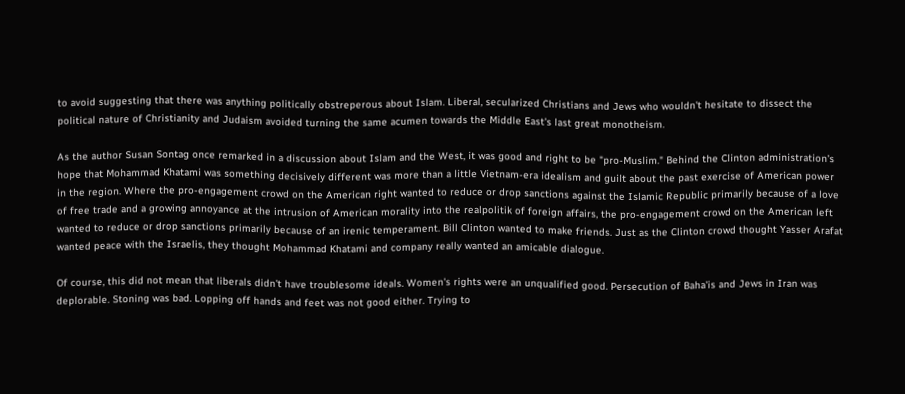to avoid suggesting that there was anything politically obstreperous about Islam. Liberal, secularized Christians and Jews who wouldn't hesitate to dissect the political nature of Christianity and Judaism avoided turning the same acumen towards the Middle East's last great monotheism.

As the author Susan Sontag once remarked in a discussion about Islam and the West, it was good and right to be "pro-Muslim." Behind the Clinton administration's hope that Mohammad Khatami was something decisively different was more than a little Vietnam-era idealism and guilt about the past exercise of American power in the region. Where the pro-engagement crowd on the American right wanted to reduce or drop sanctions against the Islamic Republic primarily because of a love of free trade and a growing annoyance at the intrusion of American morality into the realpolitik of foreign affairs, the pro-engagement crowd on the American left wanted to reduce or drop sanctions primarily because of an irenic temperament. Bill Clinton wanted to make friends. Just as the Clinton crowd thought Yasser Arafat wanted peace with the Israelis, they thought Mohammad Khatami and company really wanted an amicable dialogue.

Of course, this did not mean that liberals didn't have troublesome ideals. Women's rights were an unqualified good. Persecution of Baha'is and Jews in Iran was deplorable. Stoning was bad. Lopping off hands and feet was not good either. Trying to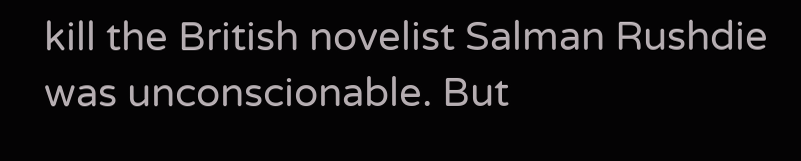kill the British novelist Salman Rushdie was unconscionable. But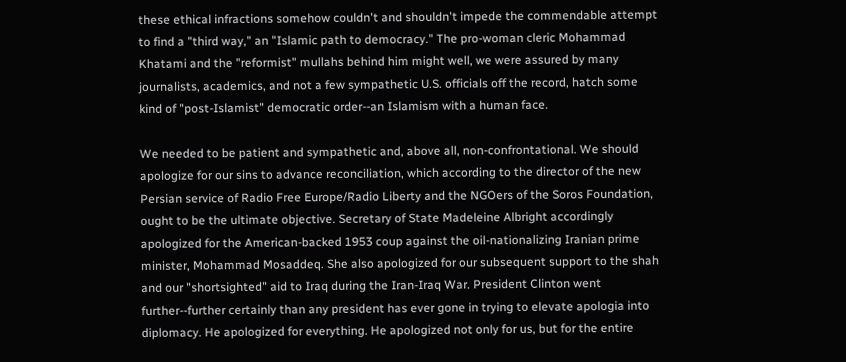these ethical infractions somehow couldn't and shouldn't impede the commendable attempt to find a "third way," an "Islamic path to democracy." The pro-woman cleric Mohammad Khatami and the "reformist" mullahs behind him might well, we were assured by many journalists, academics, and not a few sympathetic U.S. officials off the record, hatch some kind of "post-Islamist" democratic order--an Islamism with a human face.

We needed to be patient and sympathetic and, above all, non-confrontational. We should apologize for our sins to advance reconciliation, which according to the director of the new Persian service of Radio Free Europe/Radio Liberty and the NGOers of the Soros Foundation, ought to be the ultimate objective. Secretary of State Madeleine Albright accordingly apologized for the American-backed 1953 coup against the oil-nationalizing Iranian prime minister, Mohammad Mosaddeq. She also apologized for our subsequent support to the shah and our "shortsighted" aid to Iraq during the Iran-Iraq War. President Clinton went further--further certainly than any president has ever gone in trying to elevate apologia into diplomacy. He apologized for everything. He apologized not only for us, but for the entire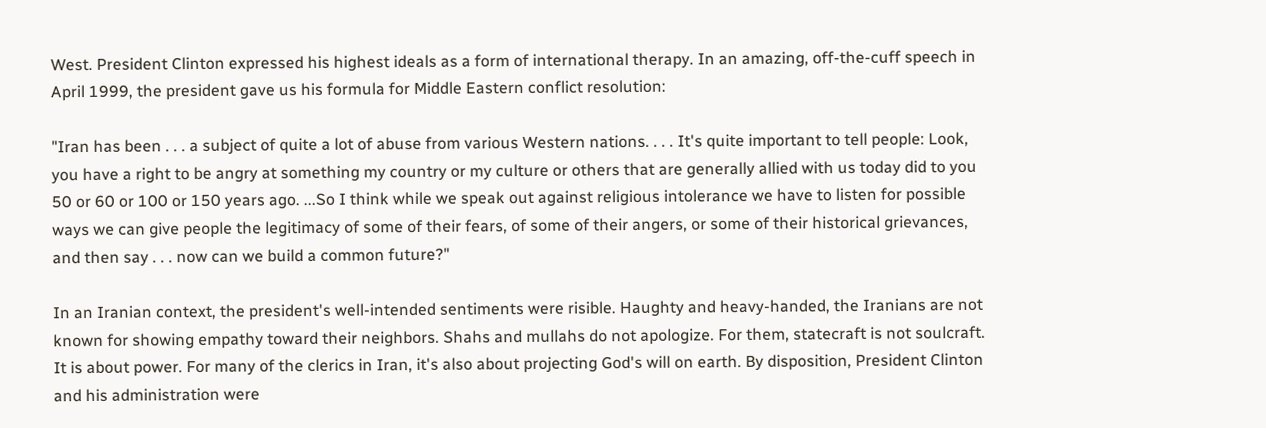West. President Clinton expressed his highest ideals as a form of international therapy. In an amazing, off-the-cuff speech in April 1999, the president gave us his formula for Middle Eastern conflict resolution:

"Iran has been . . . a subject of quite a lot of abuse from various Western nations. . . . It's quite important to tell people: Look, you have a right to be angry at something my country or my culture or others that are generally allied with us today did to you 50 or 60 or 100 or 150 years ago. ...So I think while we speak out against religious intolerance we have to listen for possible ways we can give people the legitimacy of some of their fears, of some of their angers, or some of their historical grievances, and then say . . . now can we build a common future?"

In an Iranian context, the president's well-intended sentiments were risible. Haughty and heavy-handed, the Iranians are not known for showing empathy toward their neighbors. Shahs and mullahs do not apologize. For them, statecraft is not soulcraft. It is about power. For many of the clerics in Iran, it's also about projecting God's will on earth. By disposition, President Clinton and his administration were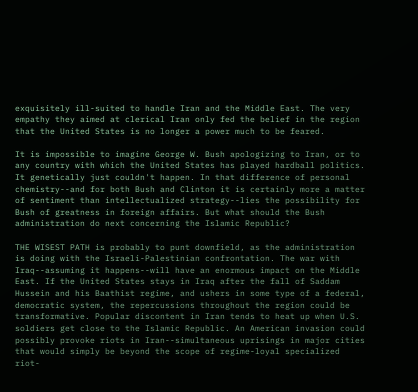exquisitely ill-suited to handle Iran and the Middle East. The very empathy they aimed at clerical Iran only fed the belief in the region that the United States is no longer a power much to be feared.

It is impossible to imagine George W. Bush apologizing to Iran, or to any country with which the United States has played hardball politics. It genetically just couldn't happen. In that difference of personal chemistry--and for both Bush and Clinton it is certainly more a matter of sentiment than intellectualized strategy--lies the possibility for Bush of greatness in foreign affairs. But what should the Bush administration do next concerning the Islamic Republic?

THE WISEST PATH is probably to punt downfield, as the administration is doing with the Israeli-Palestinian confrontation. The war with Iraq--assuming it happens--will have an enormous impact on the Middle East. If the United States stays in Iraq after the fall of Saddam Hussein and his Baathist regime, and ushers in some type of a federal, democratic system, the repercussions throughout the region could be transformative. Popular discontent in Iran tends to heat up when U.S. soldiers get close to the Islamic Republic. An American invasion could possibly provoke riots in Iran--simultaneous uprisings in major cities that would simply be beyond the scope of regime-loyal specialized riot-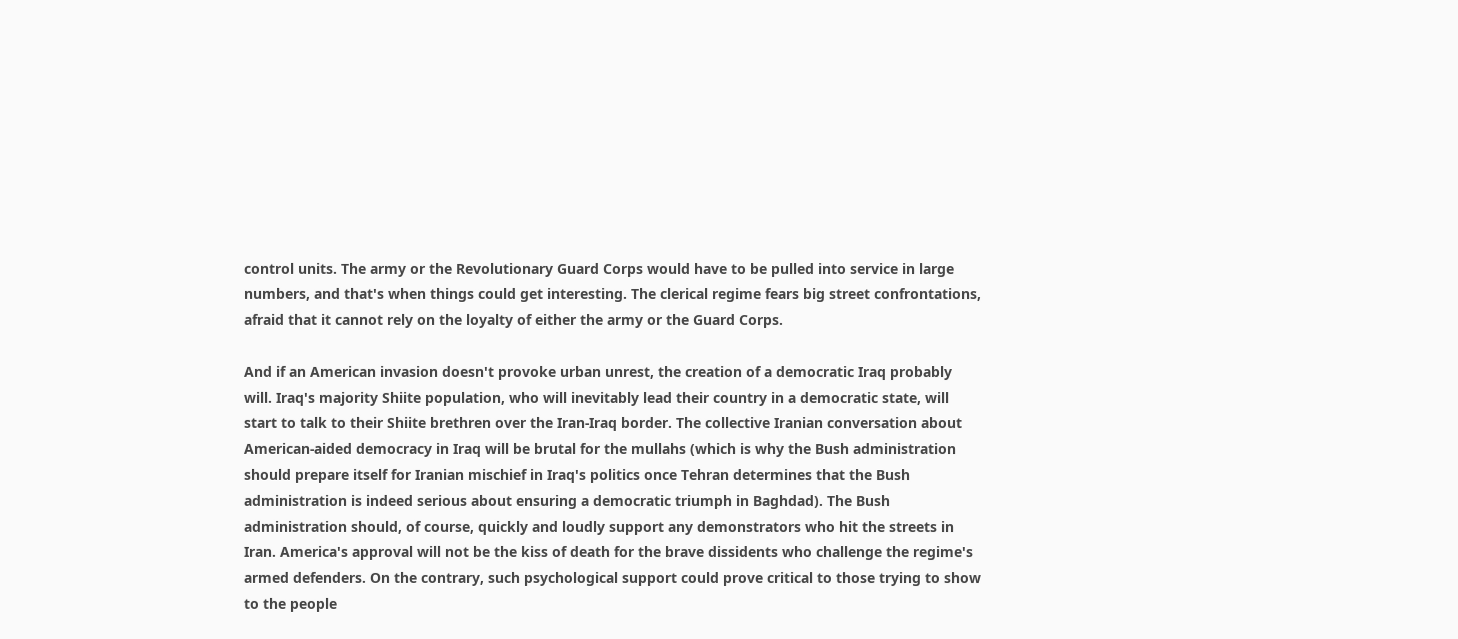control units. The army or the Revolutionary Guard Corps would have to be pulled into service in large numbers, and that's when things could get interesting. The clerical regime fears big street confrontations, afraid that it cannot rely on the loyalty of either the army or the Guard Corps.

And if an American invasion doesn't provoke urban unrest, the creation of a democratic Iraq probably will. Iraq's majority Shiite population, who will inevitably lead their country in a democratic state, will start to talk to their Shiite brethren over the Iran-Iraq border. The collective Iranian conversation about American-aided democracy in Iraq will be brutal for the mullahs (which is why the Bush administration should prepare itself for Iranian mischief in Iraq's politics once Tehran determines that the Bush administration is indeed serious about ensuring a democratic triumph in Baghdad). The Bush administration should, of course, quickly and loudly support any demonstrators who hit the streets in Iran. America's approval will not be the kiss of death for the brave dissidents who challenge the regime's armed defenders. On the contrary, such psychological support could prove critical to those trying to show to the people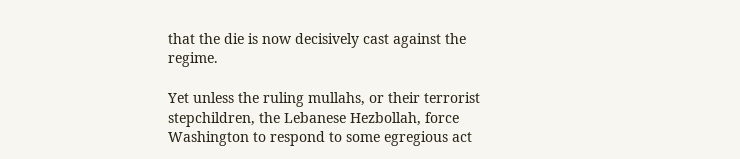that the die is now decisively cast against the regime.

Yet unless the ruling mullahs, or their terrorist stepchildren, the Lebanese Hezbollah, force Washington to respond to some egregious act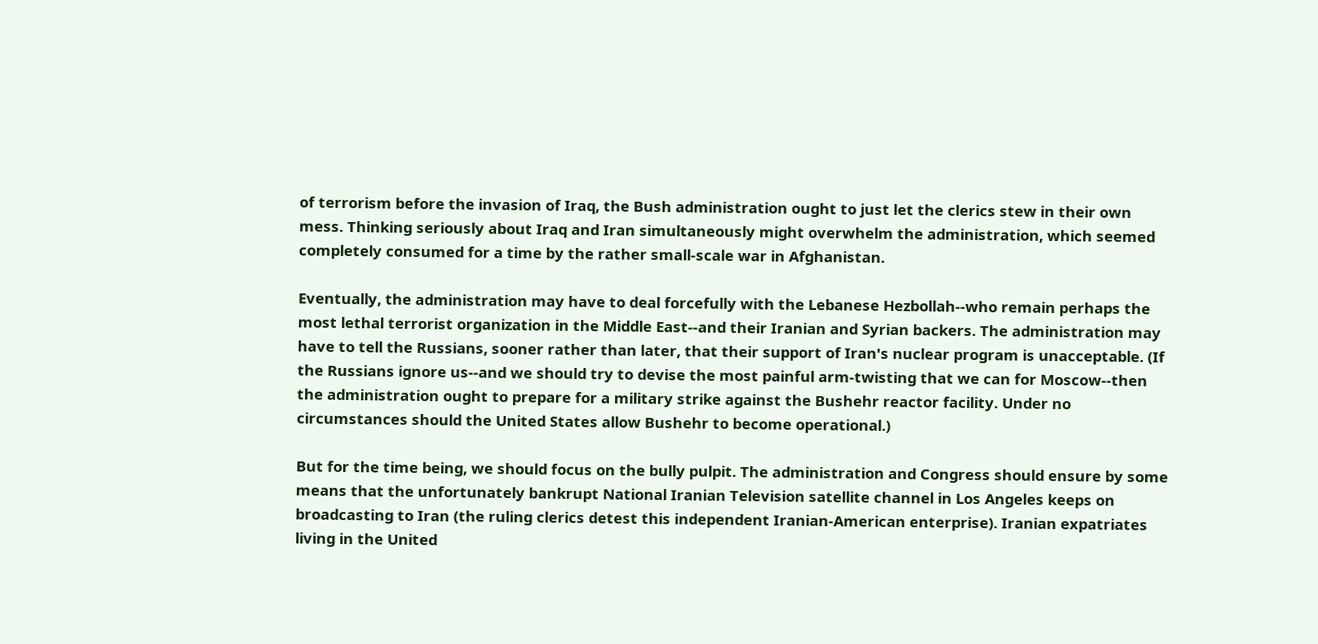of terrorism before the invasion of Iraq, the Bush administration ought to just let the clerics stew in their own mess. Thinking seriously about Iraq and Iran simultaneously might overwhelm the administration, which seemed completely consumed for a time by the rather small-scale war in Afghanistan.

Eventually, the administration may have to deal forcefully with the Lebanese Hezbollah--who remain perhaps the most lethal terrorist organization in the Middle East--and their Iranian and Syrian backers. The administration may have to tell the Russians, sooner rather than later, that their support of Iran's nuclear program is unacceptable. (If the Russians ignore us--and we should try to devise the most painful arm-twisting that we can for Moscow--then the administration ought to prepare for a military strike against the Bushehr reactor facility. Under no circumstances should the United States allow Bushehr to become operational.)

But for the time being, we should focus on the bully pulpit. The administration and Congress should ensure by some means that the unfortunately bankrupt National Iranian Television satellite channel in Los Angeles keeps on broadcasting to Iran (the ruling clerics detest this independent Iranian-American enterprise). Iranian expatriates living in the United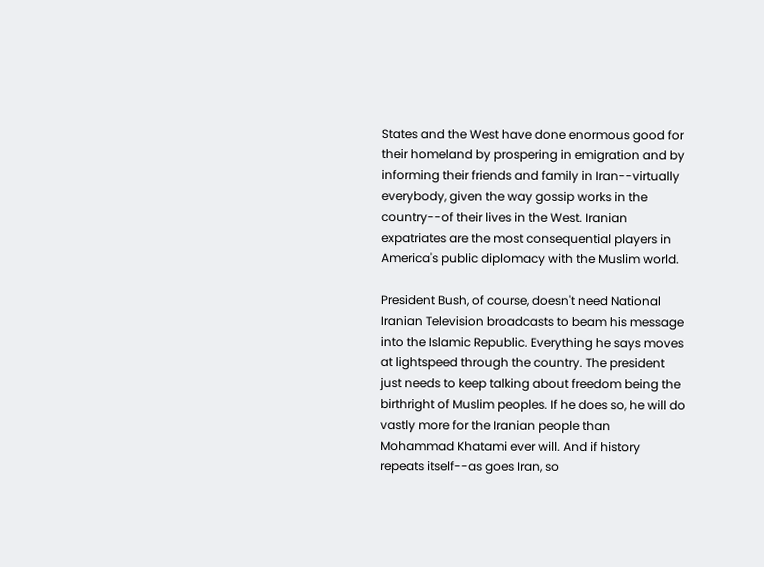States and the West have done enormous good for their homeland by prospering in emigration and by informing their friends and family in Iran--virtually everybody, given the way gossip works in the country--of their lives in the West. Iranian expatriates are the most consequential players in America's public diplomacy with the Muslim world.

President Bush, of course, doesn't need National Iranian Television broadcasts to beam his message into the Islamic Republic. Everything he says moves at lightspeed through the country. The president just needs to keep talking about freedom being the birthright of Muslim peoples. If he does so, he will do vastly more for the Iranian people than Mohammad Khatami ever will. And if history repeats itself--as goes Iran, so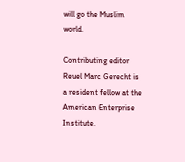will go the Muslim world.

Contributing editor Reuel Marc Gerecht is a resident fellow at the American Enterprise Institute.